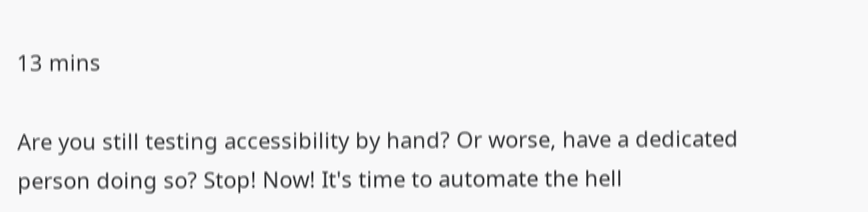13 mins

Are you still testing accessibility by hand? Or worse, have a dedicated person doing so? Stop! Now! It's time to automate the hell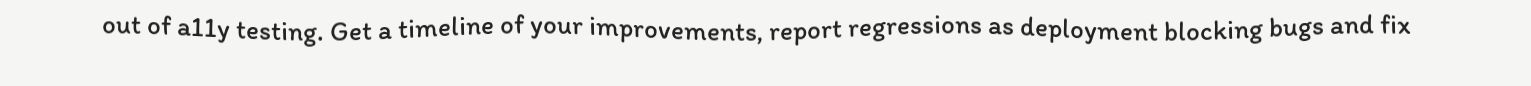out of a11y testing. Get a timeline of your improvements, report regressions as deployment blocking bugs and fix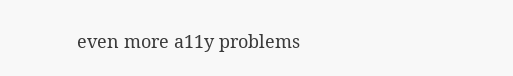even more a11y problems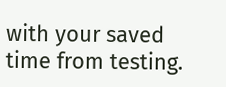with your saved time from testing.